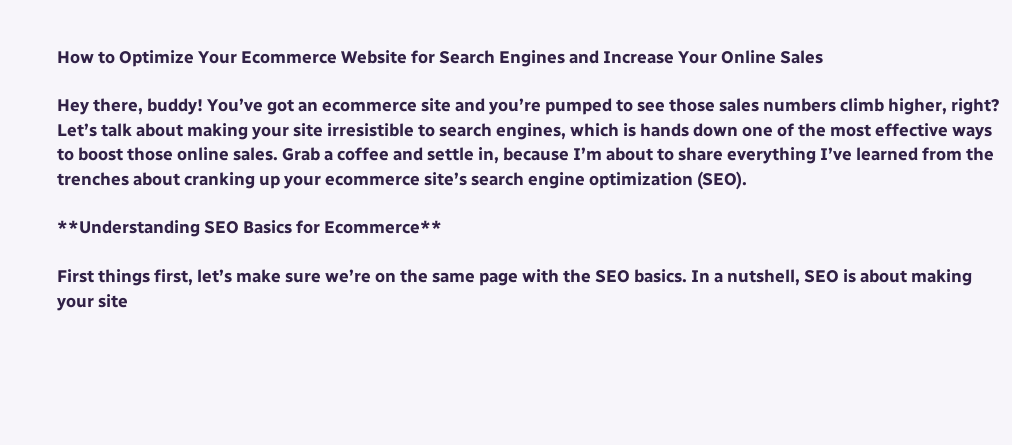How to Optimize Your Ecommerce Website for Search Engines and Increase Your Online Sales

Hey there, buddy! You’ve got an ecommerce site and you’re pumped to see those sales numbers climb higher, right? Let’s talk about making your site irresistible to search engines, which is hands down one of the most effective ways to boost those online sales. Grab a coffee and settle in, because I’m about to share everything I’ve learned from the trenches about cranking up your ecommerce site’s search engine optimization (SEO).

**Understanding SEO Basics for Ecommerce**

First things first, let’s make sure we’re on the same page with the SEO basics. In a nutshell, SEO is about making your site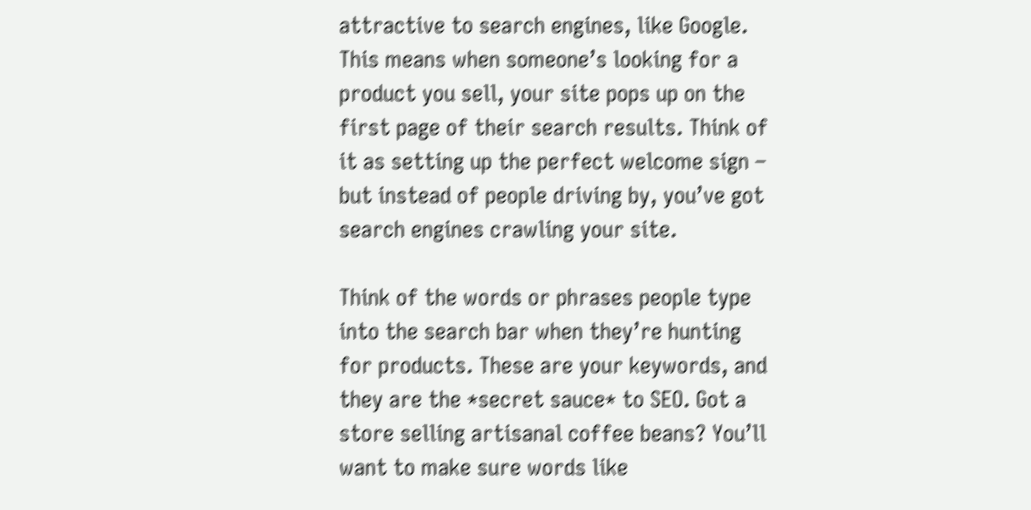attractive to search engines, like Google. This means when someone’s looking for a product you sell, your site pops up on the first page of their search results. Think of it as setting up the perfect welcome sign – but instead of people driving by, you’ve got search engines crawling your site.

Think of the words or phrases people type into the search bar when they’re hunting for products. These are your keywords, and they are the *secret sauce* to SEO. Got a store selling artisanal coffee beans? You’ll want to make sure words like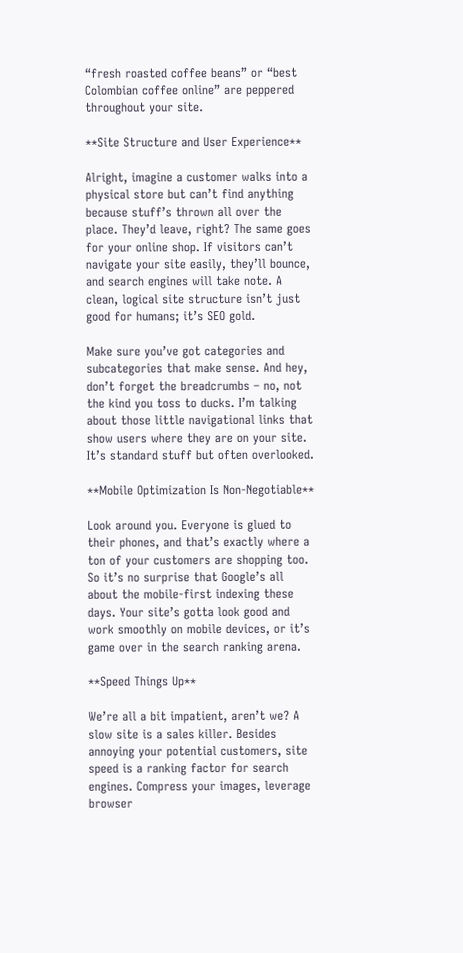“fresh roasted coffee beans” or “best Colombian coffee online” are peppered throughout your site.

**Site Structure and User Experience**

Alright, imagine a customer walks into a physical store but can’t find anything because stuff’s thrown all over the place. They’d leave, right? The same goes for your online shop. If visitors can’t navigate your site easily, they’ll bounce, and search engines will take note. A clean, logical site structure isn’t just good for humans; it’s SEO gold.

Make sure you’ve got categories and subcategories that make sense. And hey, don’t forget the breadcrumbs – no, not the kind you toss to ducks. I’m talking about those little navigational links that show users where they are on your site. It’s standard stuff but often overlooked.

**Mobile Optimization Is Non-Negotiable**

Look around you. Everyone is glued to their phones, and that’s exactly where a ton of your customers are shopping too. So it’s no surprise that Google’s all about the mobile-first indexing these days. Your site’s gotta look good and work smoothly on mobile devices, or it’s game over in the search ranking arena.

**Speed Things Up**

We’re all a bit impatient, aren’t we? A slow site is a sales killer. Besides annoying your potential customers, site speed is a ranking factor for search engines. Compress your images, leverage browser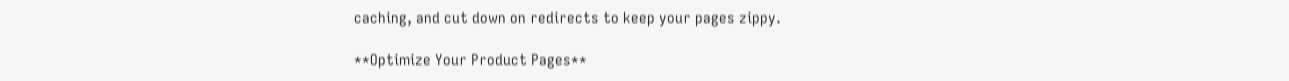caching, and cut down on redirects to keep your pages zippy.

**Optimize Your Product Pages**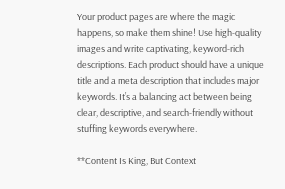Your product pages are where the magic happens, so make them shine! Use high-quality images and write captivating, keyword-rich descriptions. Each product should have a unique title and a meta description that includes major keywords. It’s a balancing act between being clear, descriptive, and search-friendly without stuffing keywords everywhere.

**Content Is King, But Context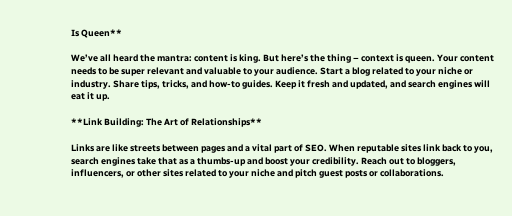Is Queen**

We’ve all heard the mantra: content is king. But here’s the thing – context is queen. Your content needs to be super relevant and valuable to your audience. Start a blog related to your niche or industry. Share tips, tricks, and how-to guides. Keep it fresh and updated, and search engines will eat it up.

**Link Building: The Art of Relationships**

Links are like streets between pages and a vital part of SEO. When reputable sites link back to you, search engines take that as a thumbs-up and boost your credibility. Reach out to bloggers, influencers, or other sites related to your niche and pitch guest posts or collaborations.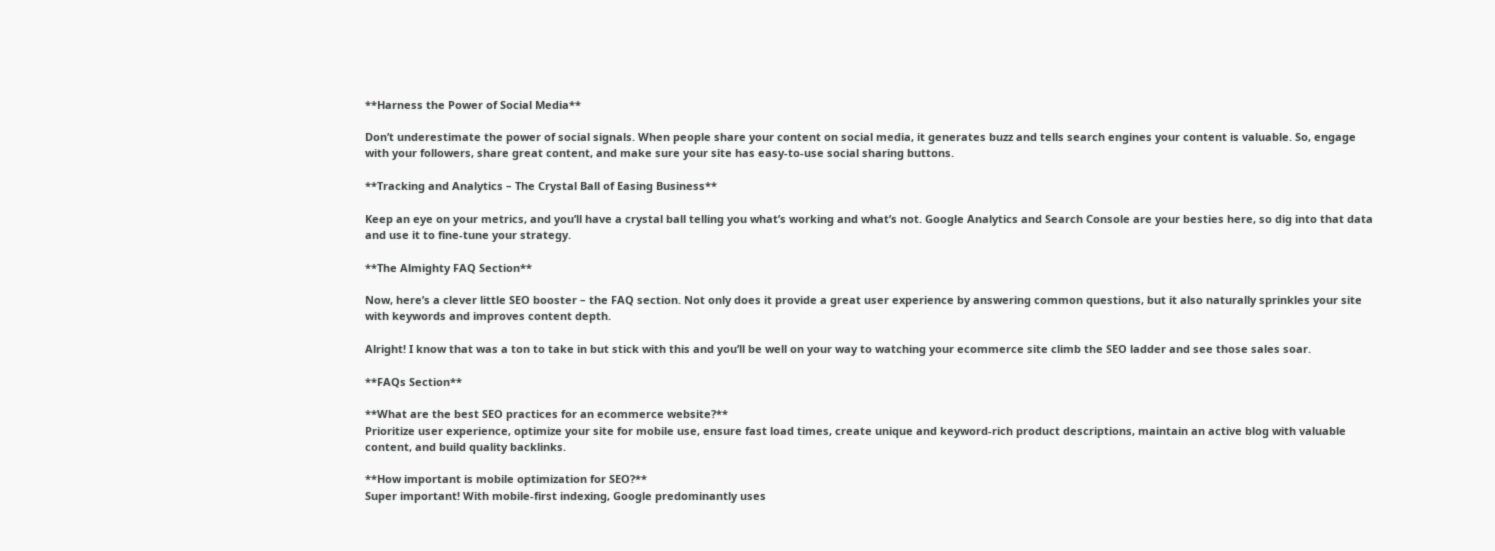**Harness the Power of Social Media**

Don’t underestimate the power of social signals. When people share your content on social media, it generates buzz and tells search engines your content is valuable. So, engage with your followers, share great content, and make sure your site has easy-to-use social sharing buttons.

**Tracking and Analytics – The Crystal Ball of Easing Business**

Keep an eye on your metrics, and you’ll have a crystal ball telling you what’s working and what’s not. Google Analytics and Search Console are your besties here, so dig into that data and use it to fine-tune your strategy.

**The Almighty FAQ Section**

Now, here’s a clever little SEO booster – the FAQ section. Not only does it provide a great user experience by answering common questions, but it also naturally sprinkles your site with keywords and improves content depth.

Alright! I know that was a ton to take in but stick with this and you’ll be well on your way to watching your ecommerce site climb the SEO ladder and see those sales soar.

**FAQs Section**

**What are the best SEO practices for an ecommerce website?**
Prioritize user experience, optimize your site for mobile use, ensure fast load times, create unique and keyword-rich product descriptions, maintain an active blog with valuable content, and build quality backlinks.

**How important is mobile optimization for SEO?**
Super important! With mobile-first indexing, Google predominantly uses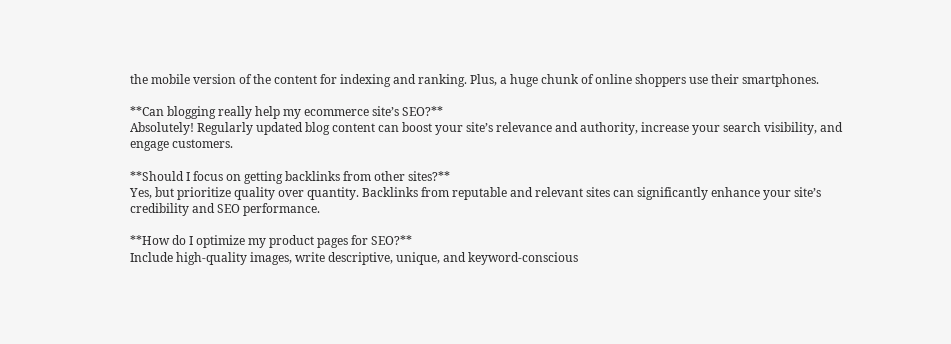the mobile version of the content for indexing and ranking. Plus, a huge chunk of online shoppers use their smartphones.

**Can blogging really help my ecommerce site’s SEO?**
Absolutely! Regularly updated blog content can boost your site’s relevance and authority, increase your search visibility, and engage customers.

**Should I focus on getting backlinks from other sites?**
Yes, but prioritize quality over quantity. Backlinks from reputable and relevant sites can significantly enhance your site’s credibility and SEO performance.

**How do I optimize my product pages for SEO?**
Include high-quality images, write descriptive, unique, and keyword-conscious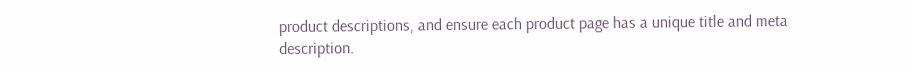product descriptions, and ensure each product page has a unique title and meta description.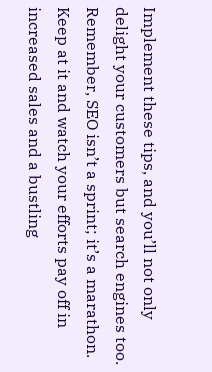Implement these tips, and you’ll not only delight your customers but search engines too. Remember, SEO isn’t a sprint; it’s a marathon. Keep at it and watch your efforts pay off in increased sales and a bustling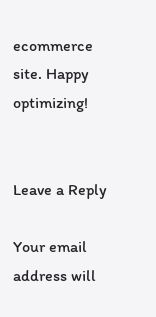ecommerce site. Happy optimizing!


Leave a Reply

Your email address will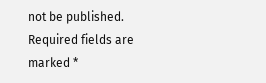not be published. Required fields are marked *